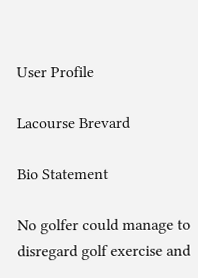User Profile

Lacourse Brevard

Bio Statement

No golfer could manage to disregard golf exercise and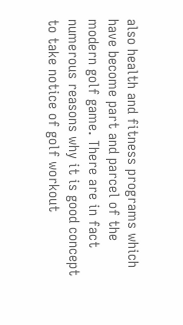also health and fitness programs which have become part and parcel of the modern golf game. There are in fact numerous reasons why it is good concept to take notice of golf workout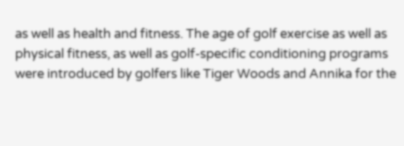as well as health and fitness. The age of golf exercise as well as physical fitness, as well as golf-specific conditioning programs were introduced by golfers like Tiger Woods and Annika for the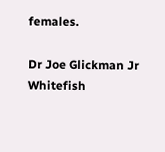females.

Dr Joe Glickman Jr Whitefish